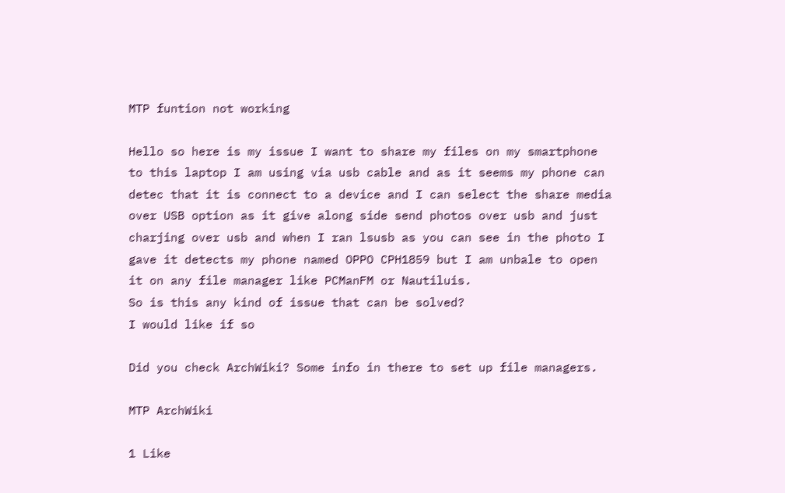MTP funtion not working

Hello so here is my issue I want to share my files on my smartphone to this laptop I am using via usb cable and as it seems my phone can detec that it is connect to a device and I can select the share media over USB option as it give along side send photos over usb and just charjing over usb and when I ran lsusb as you can see in the photo I gave it detects my phone named OPPO CPH1859 but I am unbale to open it on any file manager like PCManFM or Nautiluis.
So is this any kind of issue that can be solved?
I would like if so

Did you check ArchWiki? Some info in there to set up file managers.

MTP ArchWiki

1 Like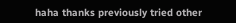haha thanks previously tried other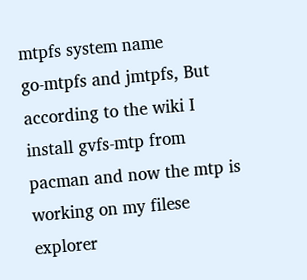mtpfs system name
go-mtpfs and jmtpfs, But according to the wiki I install gvfs-mtp from pacman and now the mtp is working on my filese explorer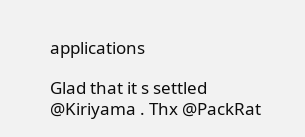applications

Glad that it s settled @Kiriyama . Thx @PackRat